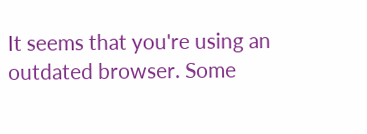It seems that you're using an outdated browser. Some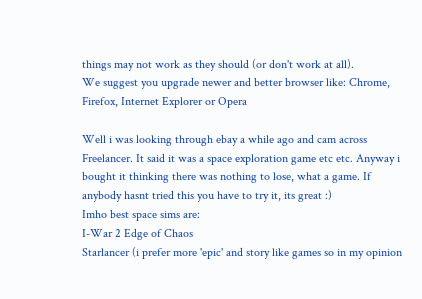things may not work as they should (or don't work at all).
We suggest you upgrade newer and better browser like: Chrome, Firefox, Internet Explorer or Opera

Well i was looking through ebay a while ago and cam across Freelancer. It said it was a space exploration game etc etc. Anyway i bought it thinking there was nothing to lose, what a game. If anybody hasnt tried this you have to try it, its great :)
Imho best space sims are:
I-War 2 Edge of Chaos
Starlancer (i prefer more 'epic' and story like games so in my opinion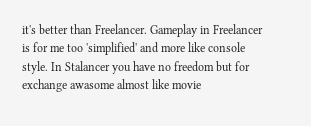it's better than Freelancer. Gameplay in Freelancer is for me too 'simplified' and more like console style. In Stalancer you have no freedom but for exchange awasome almost like movie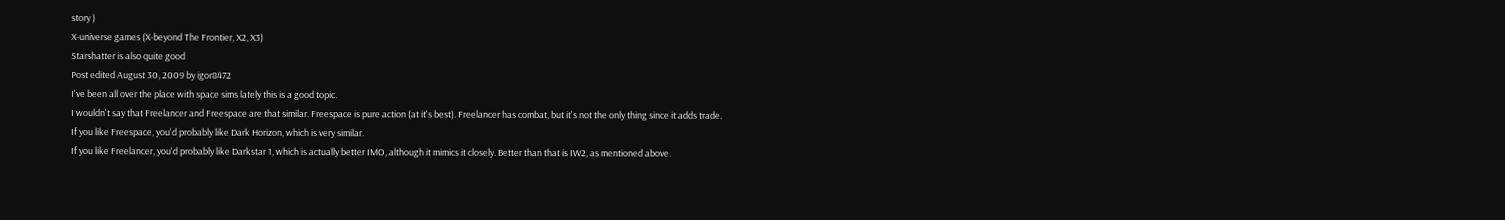story )
X-universe games (X-beyond The Frontier, X2, X3)
Starshatter is also quite good
Post edited August 30, 2009 by igor8472
I've been all over the place with space sims lately this is a good topic.
I wouldn't say that Freelancer and Freespace are that similar. Freespace is pure action (at it's best). Freelancer has combat, but it's not the only thing since it adds trade.
If you like Freespace, you'd probably like Dark Horizon, which is very similar.
If you like Freelancer, you'd probably like Darkstar 1, which is actually better IMO, although it mimics it closely. Better than that is IW2, as mentioned above.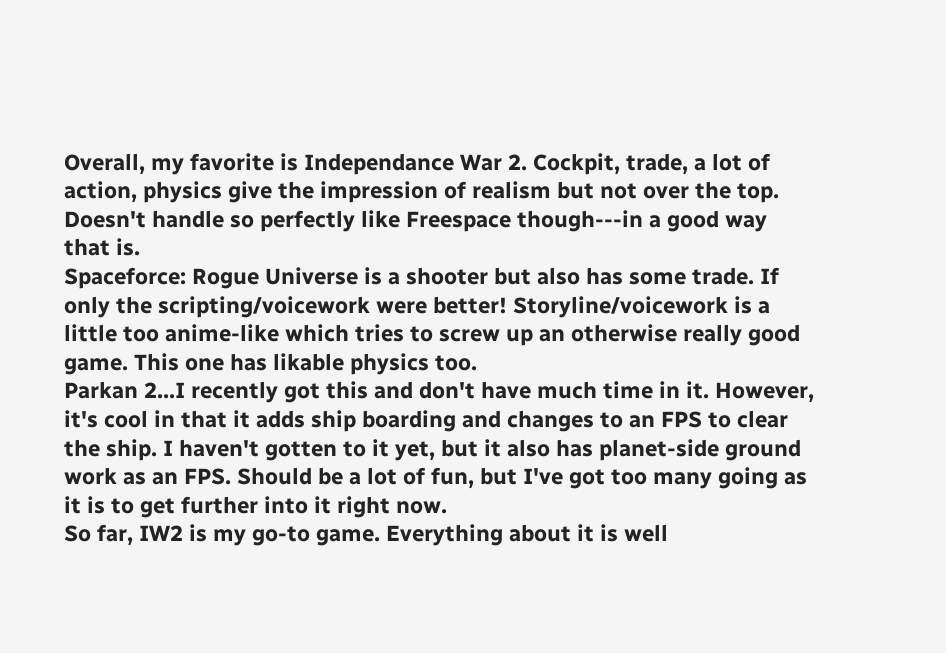Overall, my favorite is Independance War 2. Cockpit, trade, a lot of action, physics give the impression of realism but not over the top. Doesn't handle so perfectly like Freespace though---in a good way that is.
Spaceforce: Rogue Universe is a shooter but also has some trade. If only the scripting/voicework were better! Storyline/voicework is a little too anime-like which tries to screw up an otherwise really good game. This one has likable physics too.
Parkan 2...I recently got this and don't have much time in it. However, it's cool in that it adds ship boarding and changes to an FPS to clear the ship. I haven't gotten to it yet, but it also has planet-side ground work as an FPS. Should be a lot of fun, but I've got too many going as it is to get further into it right now.
So far, IW2 is my go-to game. Everything about it is well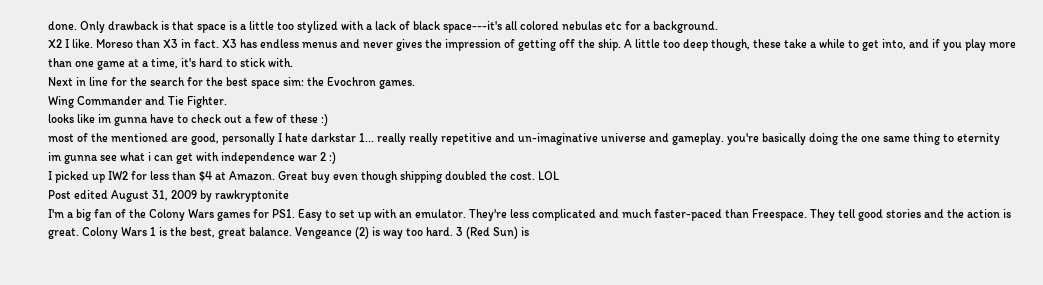done. Only drawback is that space is a little too stylized with a lack of black space---it's all colored nebulas etc for a background.
X2 I like. Moreso than X3 in fact. X3 has endless menus and never gives the impression of getting off the ship. A little too deep though, these take a while to get into, and if you play more than one game at a time, it's hard to stick with.
Next in line for the search for the best space sim: the Evochron games.
Wing Commander and Tie Fighter.
looks like im gunna have to check out a few of these :)
most of the mentioned are good, personally I hate darkstar 1... really really repetitive and un-imaginative universe and gameplay. you're basically doing the one same thing to eternity
im gunna see what i can get with independence war 2 :)
I picked up IW2 for less than $4 at Amazon. Great buy even though shipping doubled the cost. LOL
Post edited August 31, 2009 by rawkryptonite
I'm a big fan of the Colony Wars games for PS1. Easy to set up with an emulator. They're less complicated and much faster-paced than Freespace. They tell good stories and the action is great. Colony Wars 1 is the best, great balance. Vengeance (2) is way too hard. 3 (Red Sun) is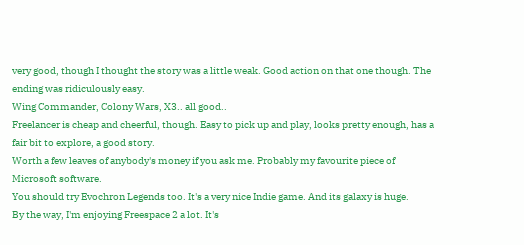very good, though I thought the story was a little weak. Good action on that one though. The ending was ridiculously easy.
Wing Commander, Colony Wars, X3.. all good..
Freelancer is cheap and cheerful, though. Easy to pick up and play, looks pretty enough, has a fair bit to explore, a good story.
Worth a few leaves of anybody's money if you ask me. Probably my favourite piece of Microsoft software.
You should try Evochron Legends too. It's a very nice Indie game. And its galaxy is huge.
By the way, I'm enjoying Freespace 2 a lot. It's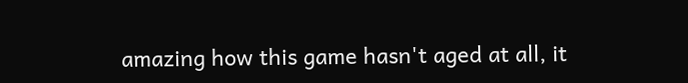amazing how this game hasn't aged at all, it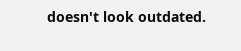doesn't look outdated.